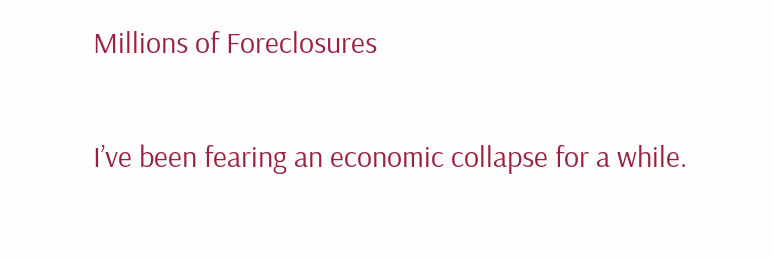Millions of Foreclosures

I’ve been fearing an economic collapse for a while.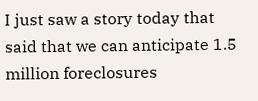I just saw a story today that said that we can anticipate 1.5 million foreclosures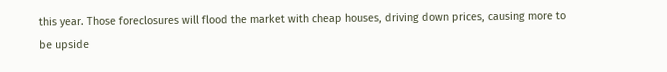this year. Those foreclosures will flood the market with cheap houses, driving down prices, causing more to be upside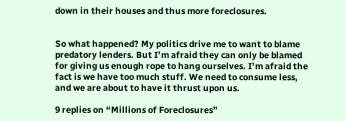down in their houses and thus more foreclosures.


So what happened? My politics drive me to want to blame predatory lenders. But I’m afraid they can only be blamed for giving us enough rope to hang ourselves. I’m afraid the fact is we have too much stuff. We need to consume less, and we are about to have it thrust upon us.

9 replies on “Millions of Foreclosures”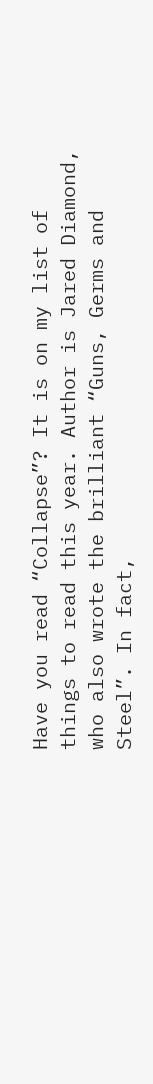Have you read “Collapse”? It is on my list of things to read this year. Author is Jared Diamond, who also wrote the brilliant “Guns, Germs and Steel”. In fact,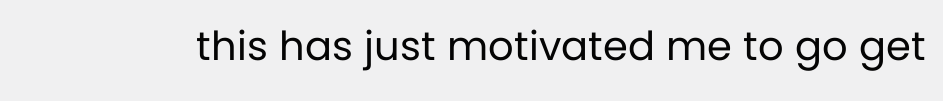this has just motivated me to go get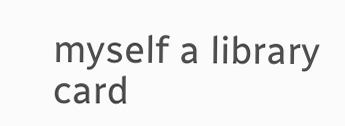myself a library card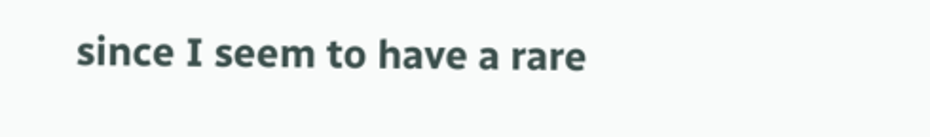since I seem to have a rare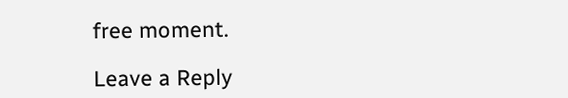free moment.

Leave a Reply